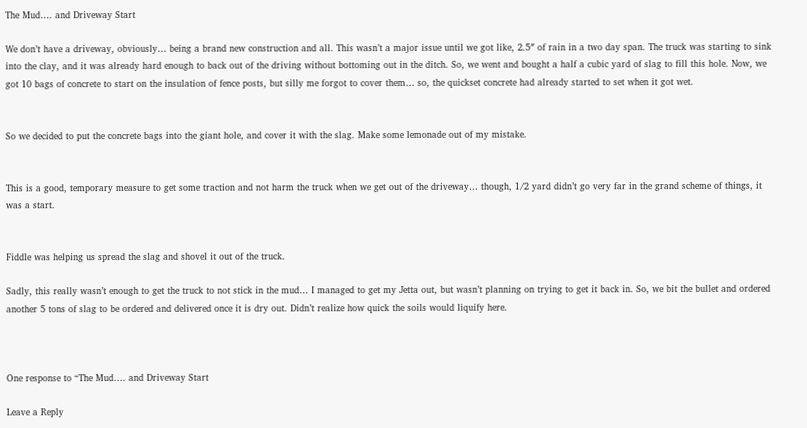The Mud…. and Driveway Start

We don’t have a driveway, obviously… being a brand new construction and all. This wasn’t a major issue until we got like, 2.5″ of rain in a two day span. The truck was starting to sink into the clay, and it was already hard enough to back out of the driving without bottoming out in the ditch. So, we went and bought a half a cubic yard of slag to fill this hole. Now, we got 10 bags of concrete to start on the insulation of fence posts, but silly me forgot to cover them… so, the quickset concrete had already started to set when it got wet.


So we decided to put the concrete bags into the giant hole, and cover it with the slag. Make some lemonade out of my mistake.


This is a good, temporary measure to get some traction and not harm the truck when we get out of the driveway… though, 1/2 yard didn’t go very far in the grand scheme of things, it was a start.


Fiddle was helping us spread the slag and shovel it out of the truck.

Sadly, this really wasn’t enough to get the truck to not stick in the mud… I managed to get my Jetta out, but wasn’t planning on trying to get it back in. So, we bit the bullet and ordered another 5 tons of slag to be ordered and delivered once it is dry out. Didn’t realize how quick the soils would liquify here.



One response to “The Mud…. and Driveway Start

Leave a Reply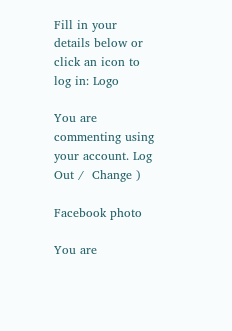Fill in your details below or click an icon to log in: Logo

You are commenting using your account. Log Out /  Change )

Facebook photo

You are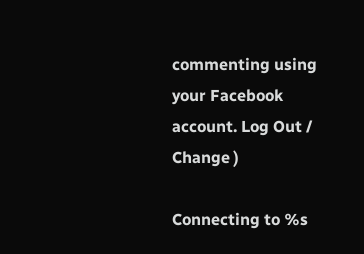commenting using your Facebook account. Log Out /  Change )

Connecting to %s